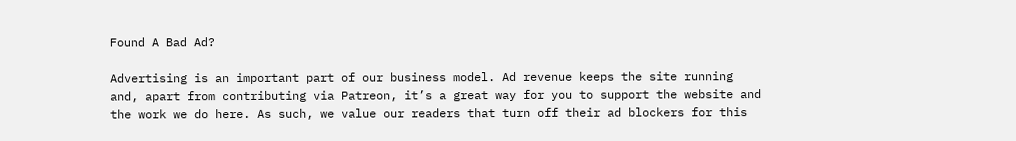Found A Bad Ad?

Advertising is an important part of our business model. Ad revenue keeps the site running and, apart from contributing via Patreon, it’s a great way for you to support the website and the work we do here. As such, we value our readers that turn off their ad blockers for this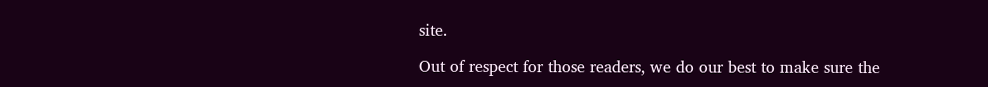site.

Out of respect for those readers, we do our best to make sure the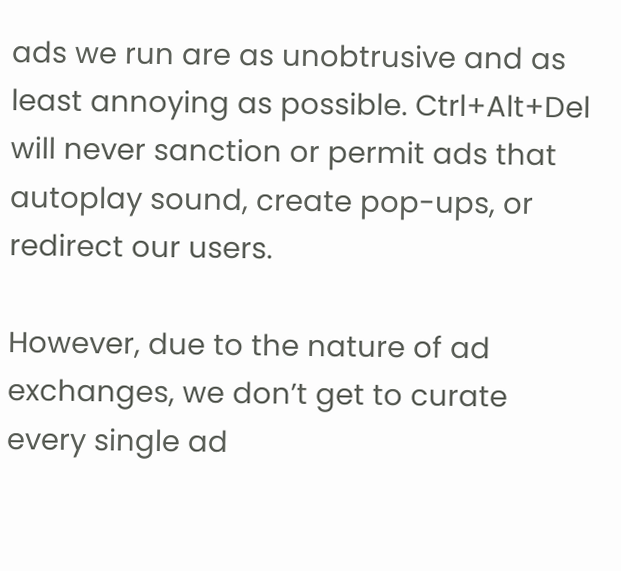ads we run are as unobtrusive and as least annoying as possible. Ctrl+Alt+Del will never sanction or permit ads that autoplay sound, create pop-ups, or redirect our users.

However, due to the nature of ad exchanges, we don’t get to curate every single ad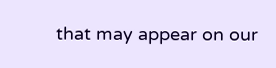that may appear on our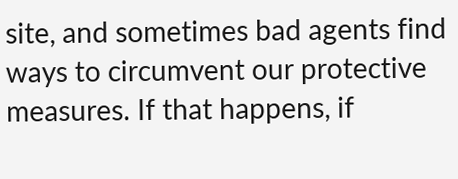site, and sometimes bad agents find ways to circumvent our protective measures. If that happens, if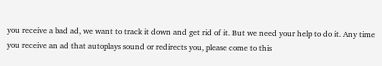you receive a bad ad, we want to track it down and get rid of it. But we need your help to do it. Any time you receive an ad that autoplays sound or redirects you, please come to this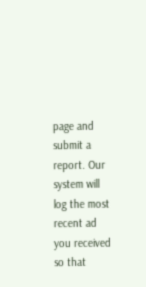page and submit a report. Our system will log the most recent ad you received so that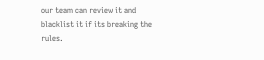our team can review it and blacklist it if its breaking the rules.